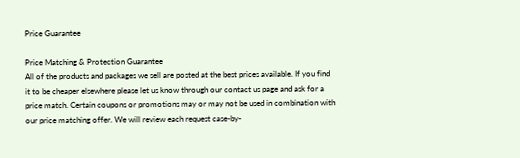Price Guarantee

Price Matching & Protection Guarantee
All of the products and packages we sell are posted at the best prices available. If you find it to be cheaper elsewhere please let us know through our contact us page and ask for a price match. Certain coupons or promotions may or may not be used in combination with our price matching offer. We will review each request case-by-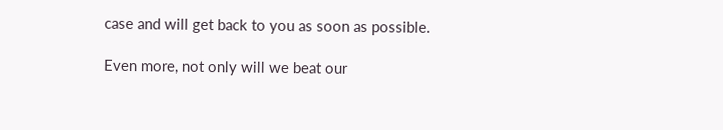case and will get back to you as soon as possible.

Even more, not only will we beat our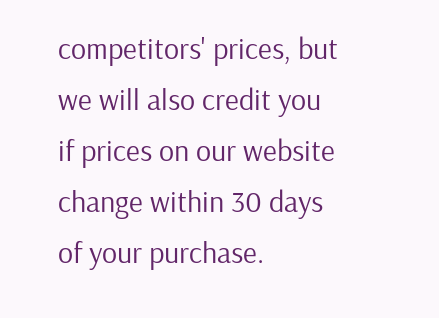competitors' prices, but we will also credit you if prices on our website change within 30 days of your purchase.